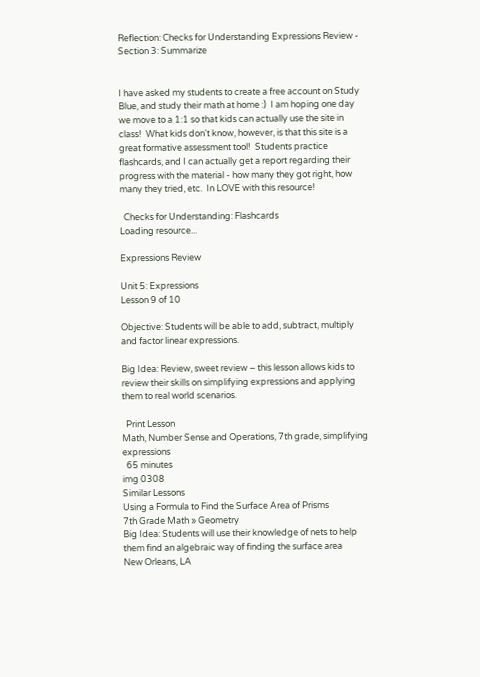Reflection: Checks for Understanding Expressions Review - Section 3: Summarize


I have asked my students to create a free account on Study Blue, and study their math at home :)  I am hoping one day we move to a 1:1 so that kids can actually use the site in class!  What kids don't know, however, is that this site is a great formative assessment tool!  Students practice flashcards, and I can actually get a report regarding their progress with the material - how many they got right, how many they tried, etc.  In LOVE with this resource!

  Checks for Understanding: Flashcards
Loading resource...

Expressions Review

Unit 5: Expressions
Lesson 9 of 10

Objective: Students will be able to add, subtract, multiply and factor linear expressions.

Big Idea: Review, sweet review – this lesson allows kids to review their skills on simplifying expressions and applying them to real world scenarios.

  Print Lesson
Math, Number Sense and Operations, 7th grade, simplifying expressions
  65 minutes
img 0308
Similar Lessons
Using a Formula to Find the Surface Area of Prisms
7th Grade Math » Geometry
Big Idea: Students will use their knowledge of nets to help them find an algebraic way of finding the surface area
New Orleans, LA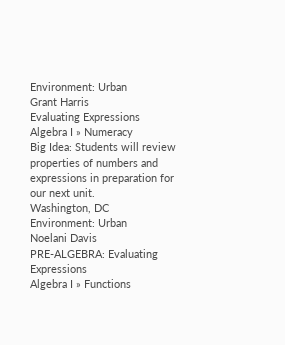Environment: Urban
Grant Harris
Evaluating Expressions
Algebra I » Numeracy
Big Idea: Students will review properties of numbers and expressions in preparation for our next unit.
Washington, DC
Environment: Urban
Noelani Davis
PRE-ALGEBRA: Evaluating Expressions
Algebra I » Functions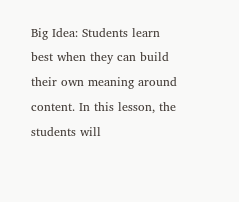Big Idea: Students learn best when they can build their own meaning around content. In this lesson, the students will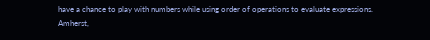have a chance to play with numbers while using order of operations to evaluate expressions.
Amherst,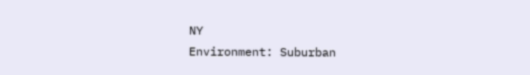NY
Environment: Suburban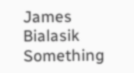James Bialasik
Something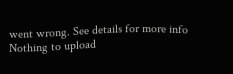went wrong. See details for more info
Nothing to upload